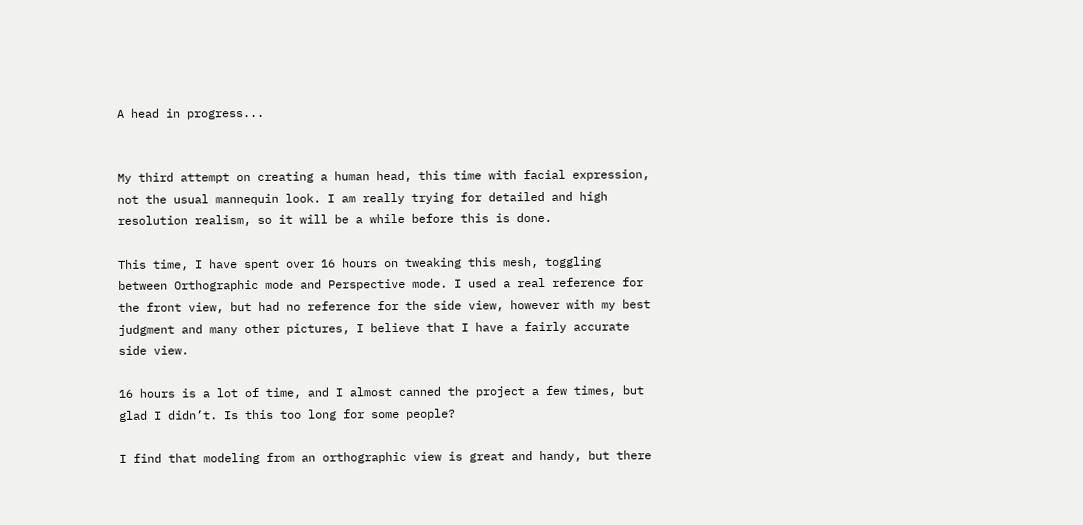A head in progress...


My third attempt on creating a human head, this time with facial expression, not the usual mannequin look. I am really trying for detailed and high resolution realism, so it will be a while before this is done.

This time, I have spent over 16 hours on tweaking this mesh, toggling between Orthographic mode and Perspective mode. I used a real reference for the front view, but had no reference for the side view, however with my best judgment and many other pictures, I believe that I have a fairly accurate side view.

16 hours is a lot of time, and I almost canned the project a few times, but glad I didn’t. Is this too long for some people?

I find that modeling from an orthographic view is great and handy, but there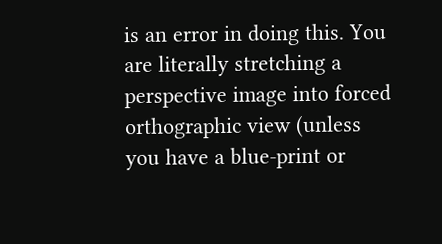is an error in doing this. You are literally stretching a perspective image into forced orthographic view (unless you have a blue-print or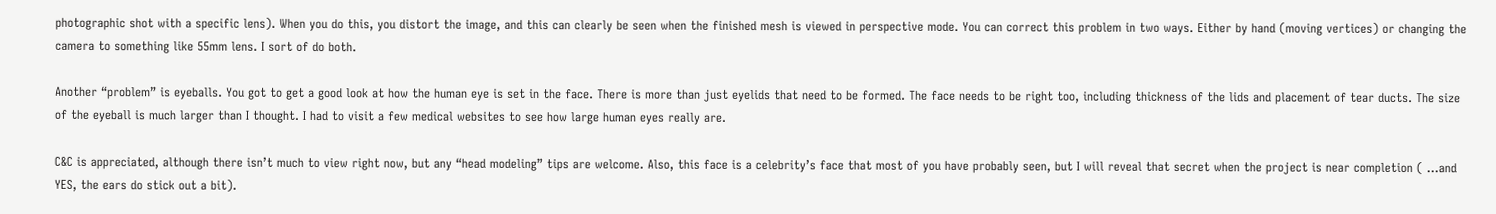photographic shot with a specific lens). When you do this, you distort the image, and this can clearly be seen when the finished mesh is viewed in perspective mode. You can correct this problem in two ways. Either by hand (moving vertices) or changing the camera to something like 55mm lens. I sort of do both.

Another “problem” is eyeballs. You got to get a good look at how the human eye is set in the face. There is more than just eyelids that need to be formed. The face needs to be right too, including thickness of the lids and placement of tear ducts. The size of the eyeball is much larger than I thought. I had to visit a few medical websites to see how large human eyes really are.

C&C is appreciated, although there isn’t much to view right now, but any “head modeling” tips are welcome. Also, this face is a celebrity’s face that most of you have probably seen, but I will reveal that secret when the project is near completion ( …and YES, the ears do stick out a bit).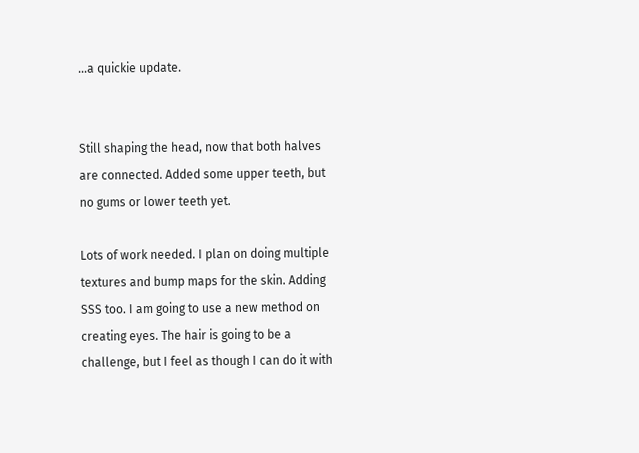…a quickie update.


Still shaping the head, now that both halves are connected. Added some upper teeth, but no gums or lower teeth yet.

Lots of work needed. I plan on doing multiple textures and bump maps for the skin. Adding SSS too. I am going to use a new method on creating eyes. The hair is going to be a challenge, but I feel as though I can do it with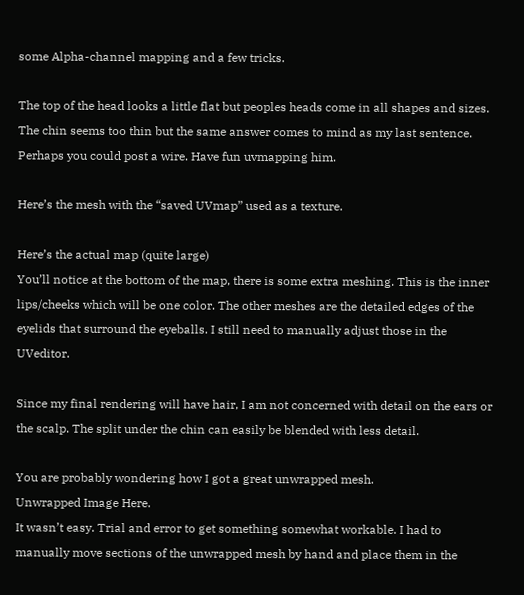some Alpha-channel mapping and a few tricks.

The top of the head looks a little flat but peoples heads come in all shapes and sizes. The chin seems too thin but the same answer comes to mind as my last sentence. Perhaps you could post a wire. Have fun uvmapping him.

Here’s the mesh with the “saved UVmap” used as a texture.

Here’s the actual map (quite large)
You’ll notice at the bottom of the map, there is some extra meshing. This is the inner lips/cheeks which will be one color. The other meshes are the detailed edges of the eyelids that surround the eyeballs. I still need to manually adjust those in the UVeditor.

Since my final rendering will have hair, I am not concerned with detail on the ears or the scalp. The split under the chin can easily be blended with less detail.

You are probably wondering how I got a great unwrapped mesh.
Unwrapped Image Here.
It wasn’t easy. Trial and error to get something somewhat workable. I had to manually move sections of the unwrapped mesh by hand and place them in the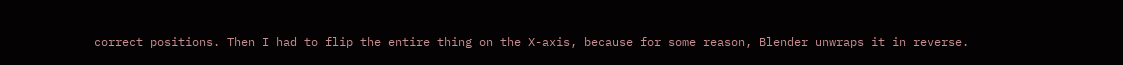correct positions. Then I had to flip the entire thing on the X-axis, because for some reason, Blender unwraps it in reverse.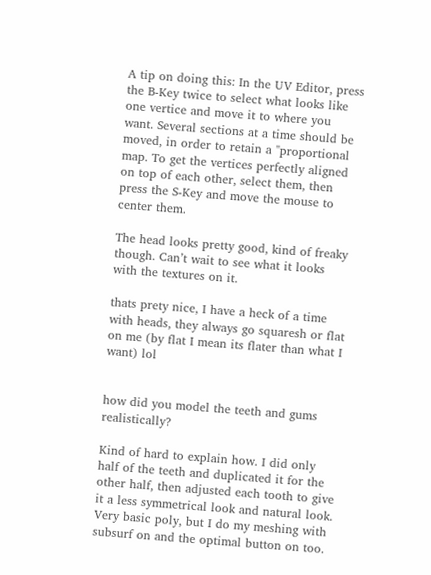A tip on doing this: In the UV Editor, press the B-Key twice to select what looks like one vertice and move it to where you want. Several sections at a time should be moved, in order to retain a "proportional map. To get the vertices perfectly aligned on top of each other, select them, then press the S-Key and move the mouse to center them.

The head looks pretty good, kind of freaky though. Can’t wait to see what it looks with the textures on it.

thats prety nice, I have a heck of a time with heads, they always go squaresh or flat on me (by flat I mean its flater than what I want) lol


how did you model the teeth and gums realistically?

Kind of hard to explain how. I did only half of the teeth and duplicated it for the other half, then adjusted each tooth to give it a less symmetrical look and natural look. Very basic poly, but I do my meshing with subsurf on and the optimal button on too.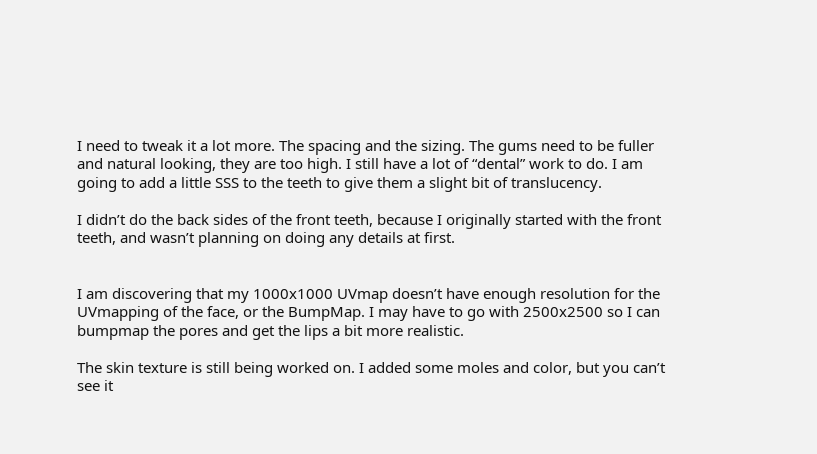I need to tweak it a lot more. The spacing and the sizing. The gums need to be fuller and natural looking, they are too high. I still have a lot of “dental” work to do. I am going to add a little SSS to the teeth to give them a slight bit of translucency.

I didn’t do the back sides of the front teeth, because I originally started with the front teeth, and wasn’t planning on doing any details at first.


I am discovering that my 1000x1000 UVmap doesn’t have enough resolution for the UVmapping of the face, or the BumpMap. I may have to go with 2500x2500 so I can bumpmap the pores and get the lips a bit more realistic.

The skin texture is still being worked on. I added some moles and color, but you can’t see it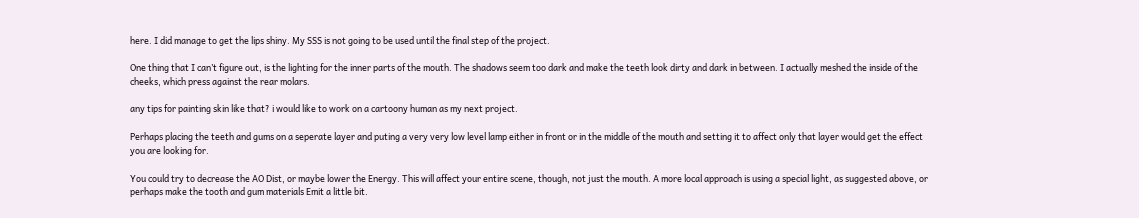here. I did manage to get the lips shiny. My SSS is not going to be used until the final step of the project.

One thing that I can’t figure out, is the lighting for the inner parts of the mouth. The shadows seem too dark and make the teeth look dirty and dark in between. I actually meshed the inside of the cheeks, which press against the rear molars.

any tips for painting skin like that? i would like to work on a cartoony human as my next project.

Perhaps placing the teeth and gums on a seperate layer and puting a very very low level lamp either in front or in the middle of the mouth and setting it to affect only that layer would get the effect you are looking for.

You could try to decrease the AO Dist, or maybe lower the Energy. This will affect your entire scene, though, not just the mouth. A more local approach is using a special light, as suggested above, or perhaps make the tooth and gum materials Emit a little bit.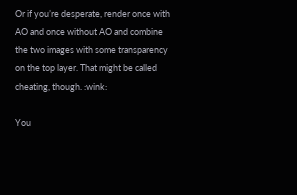Or if you’re desperate, render once with AO and once without AO and combine the two images with some transparency on the top layer. That might be called cheating, though. :wink:

You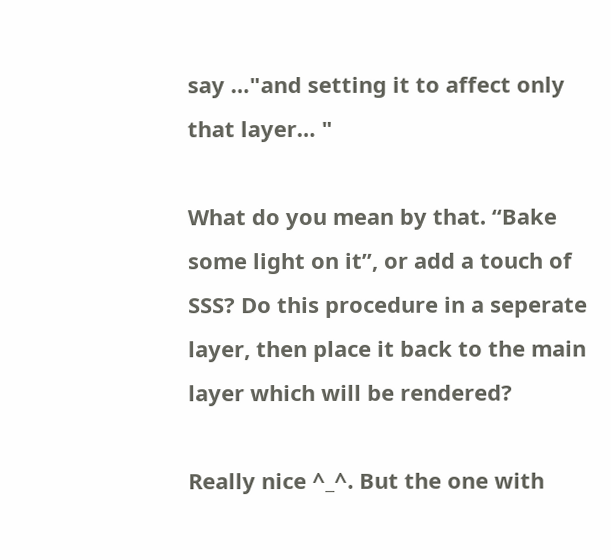say …"and setting it to affect only that layer… "

What do you mean by that. “Bake some light on it”, or add a touch of SSS? Do this procedure in a seperate layer, then place it back to the main layer which will be rendered?

Really nice ^_^. But the one with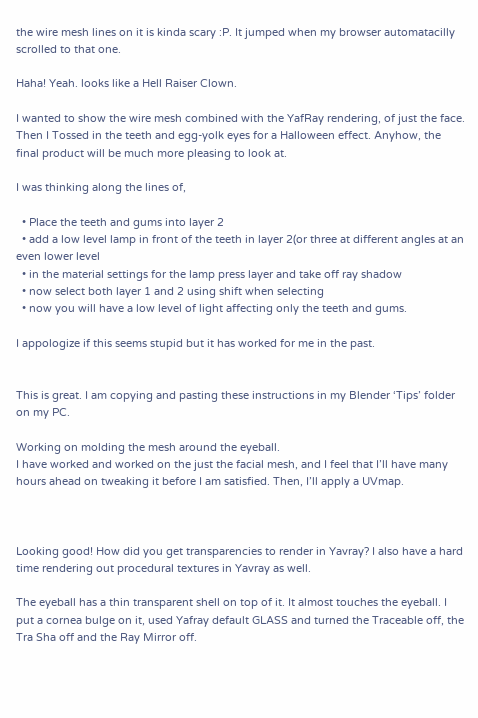the wire mesh lines on it is kinda scary :P. It jumped when my browser automatacilly scrolled to that one.

Haha! Yeah. looks like a Hell Raiser Clown.

I wanted to show the wire mesh combined with the YafRay rendering, of just the face. Then I Tossed in the teeth and egg-yolk eyes for a Halloween effect. Anyhow, the final product will be much more pleasing to look at.

I was thinking along the lines of,

  • Place the teeth and gums into layer 2
  • add a low level lamp in front of the teeth in layer 2(or three at different angles at an even lower level
  • in the material settings for the lamp press layer and take off ray shadow
  • now select both layer 1 and 2 using shift when selecting
  • now you will have a low level of light affecting only the teeth and gums.

I appologize if this seems stupid but it has worked for me in the past.


This is great. I am copying and pasting these instructions in my Blender ‘Tips’ folder on my PC.

Working on molding the mesh around the eyeball.
I have worked and worked on the just the facial mesh, and I feel that I’ll have many hours ahead on tweaking it before I am satisfied. Then, I’ll apply a UVmap.



Looking good! How did you get transparencies to render in Yavray? I also have a hard time rendering out procedural textures in Yavray as well.

The eyeball has a thin transparent shell on top of it. It almost touches the eyeball. I put a cornea bulge on it, used Yafray default GLASS and turned the Traceable off, the Tra Sha off and the Ray Mirror off.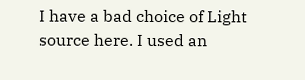I have a bad choice of Light source here. I used an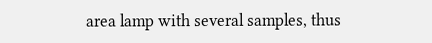area lamp with several samples, thus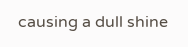causing a dull shine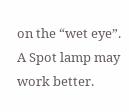on the “wet eye”. A Spot lamp may work better.